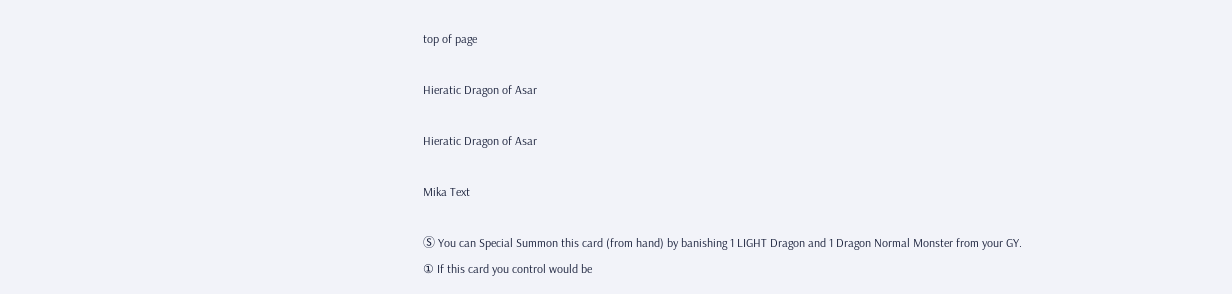top of page

Hieratic Dragon of Asar

Hieratic Dragon of Asar

Mika Text

Ⓢ You can Special Summon this card (from hand) by banishing 1 LIGHT Dragon and 1 Dragon Normal Monster from your GY.
① If this card you control would be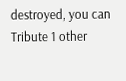destroyed, you can Tribute 1 other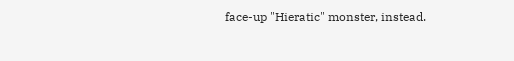face-up "Hieratic" monster, instead.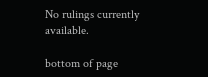No rulings currently available.

bottom of page